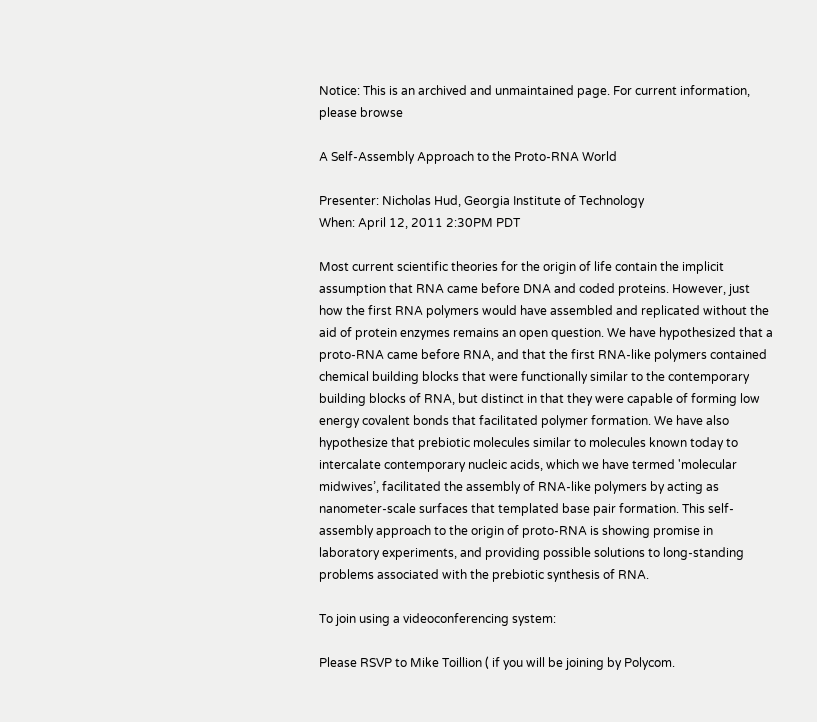Notice: This is an archived and unmaintained page. For current information, please browse

A Self-Assembly Approach to the Proto-RNA World

Presenter: Nicholas Hud, Georgia Institute of Technology
When: April 12, 2011 2:30PM PDT

Most current scientific theories for the origin of life contain the implicit assumption that RNA came before DNA and coded proteins. However, just how the first RNA polymers would have assembled and replicated without the aid of protein enzymes remains an open question. We have hypothesized that a proto-RNA came before RNA, and that the first RNA-like polymers contained chemical building blocks that were functionally similar to the contemporary building blocks of RNA, but distinct in that they were capable of forming low energy covalent bonds that facilitated polymer formation. We have also hypothesize that prebiotic molecules similar to molecules known today to intercalate contemporary nucleic acids, which we have termed 'molecular midwives’, facilitated the assembly of RNA-like polymers by acting as nanometer-scale surfaces that templated base pair formation. This self-assembly approach to the origin of proto-RNA is showing promise in laboratory experiments, and providing possible solutions to long-standing problems associated with the prebiotic synthesis of RNA.

To join using a videoconferencing system:

Please RSVP to Mike Toillion ( if you will be joining by Polycom.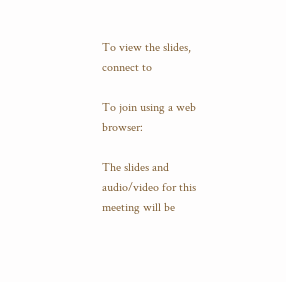To view the slides, connect to

To join using a web browser:

The slides and audio/video for this meeting will be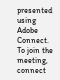presented using Adobe Connect. To join the meeting, connect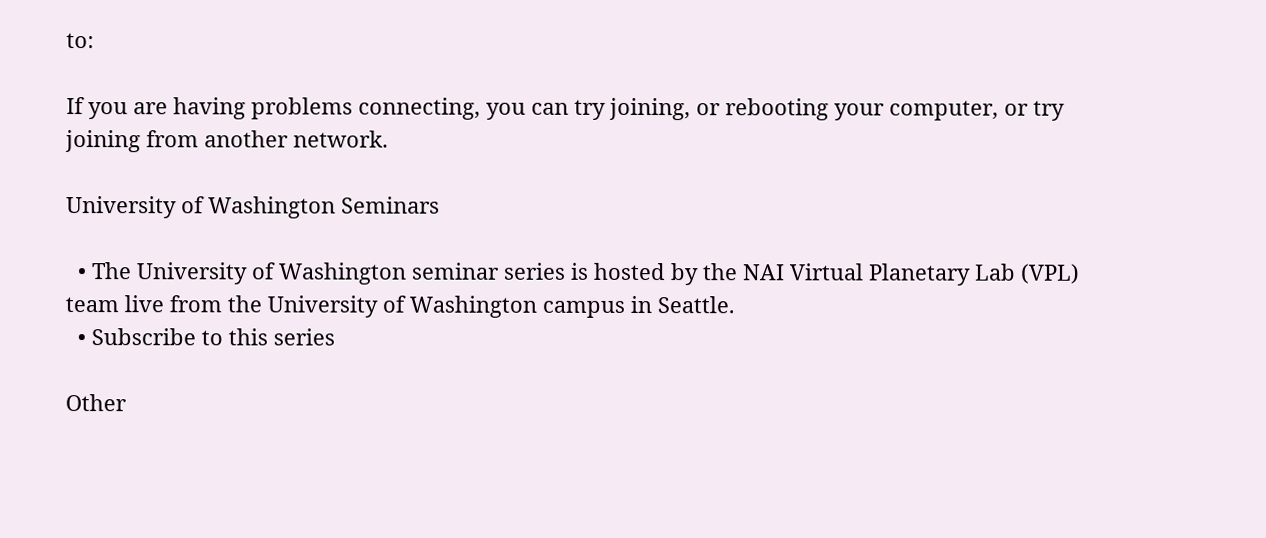to:

If you are having problems connecting, you can try joining, or rebooting your computer, or try joining from another network.

University of Washington Seminars

  • The University of Washington seminar series is hosted by the NAI Virtual Planetary Lab (VPL) team live from the University of Washington campus in Seattle.
  • Subscribe to this series

Other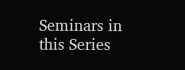Seminars in this Series